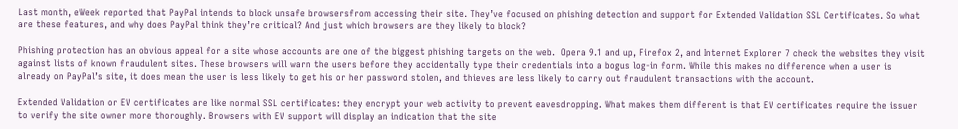Last month, eWeek reported that PayPal intends to block unsafe browsersfrom accessing their site. They’ve focused on phishing detection and support for Extended Validation SSL Certificates. So what are these features, and why does PayPal think they’re critical? And just which browsers are they likely to block?

Phishing protection has an obvious appeal for a site whose accounts are one of the biggest phishing targets on the web.  Opera 9.1 and up, Firefox 2, and Internet Explorer 7 check the websites they visit against lists of known fraudulent sites. These browsers will warn the users before they accidentally type their credentials into a bogus log-in form. While this makes no difference when a user is already on PayPal’s site, it does mean the user is less likely to get his or her password stolen, and thieves are less likely to carry out fraudulent transactions with the account.

Extended Validation or EV certificates are like normal SSL certificates: they encrypt your web activity to prevent eavesdropping. What makes them different is that EV certificates require the issuer to verify the site owner more thoroughly. Browsers with EV support will display an indication that the site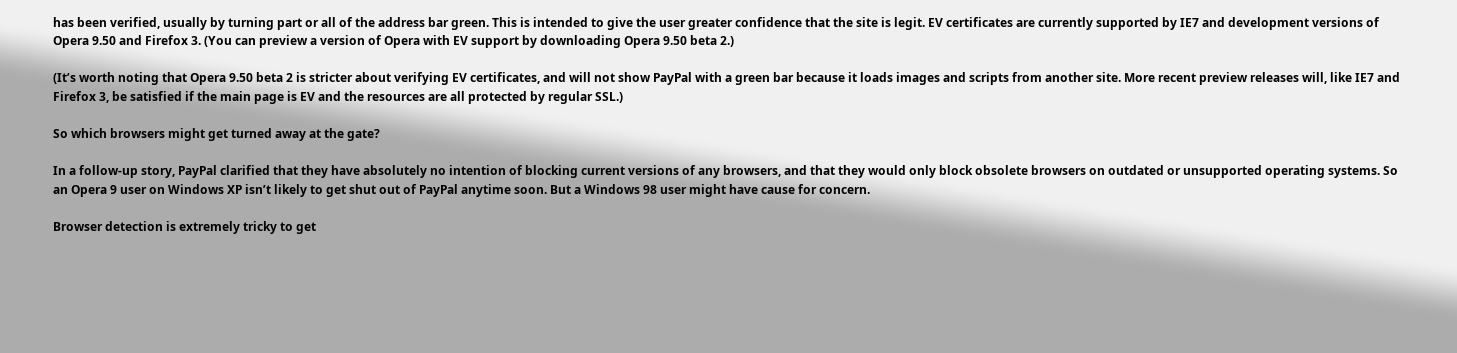has been verified, usually by turning part or all of the address bar green. This is intended to give the user greater confidence that the site is legit. EV certificates are currently supported by IE7 and development versions of Opera 9.50 and Firefox 3. (You can preview a version of Opera with EV support by downloading Opera 9.50 beta 2.)

(It’s worth noting that Opera 9.50 beta 2 is stricter about verifying EV certificates, and will not show PayPal with a green bar because it loads images and scripts from another site. More recent preview releases will, like IE7 and Firefox 3, be satisfied if the main page is EV and the resources are all protected by regular SSL.)

So which browsers might get turned away at the gate?

In a follow-up story, PayPal clarified that they have absolutely no intention of blocking current versions of any browsers, and that they would only block obsolete browsers on outdated or unsupported operating systems. So an Opera 9 user on Windows XP isn’t likely to get shut out of PayPal anytime soon. But a Windows 98 user might have cause for concern.

Browser detection is extremely tricky to get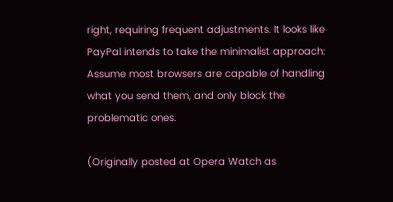right, requiring frequent adjustments. It looks like PayPal intends to take the minimalist approach: Assume most browsers are capable of handling what you send them, and only block the problematic ones.

(Originally posted at Opera Watch as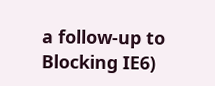a follow-up to Blocking IE6)